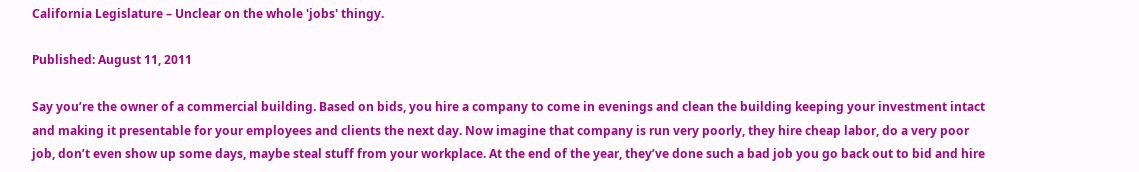California Legislature – Unclear on the whole 'jobs' thingy.

Published: August 11, 2011

Say you’re the owner of a commercial building. Based on bids, you hire a company to come in evenings and clean the building keeping your investment intact and making it presentable for your employees and clients the next day. Now imagine that company is run very poorly, they hire cheap labor, do a very poor job, don’t even show up some days, maybe steal stuff from your workplace. At the end of the year, they’ve done such a bad job you go back out to bid and hire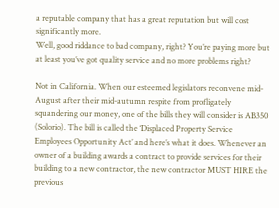a reputable company that has a great reputation but will cost significantly more.
Well, good riddance to bad company, right? You’re paying more but at least you’ve got quality service and no more problems right?

Not in California. When our esteemed legislators reconvene mid-August after their mid-autumn respite from profligately squandering our money, one of the bills they will consider is AB350 (Solorio). The bill is called the ‘Displaced Property Service Employees Opportunity Act’ and here’s what it does. Whenever an owner of a building awards a contract to provide services for their building to a new contractor, the new contractor MUST HIRE the previous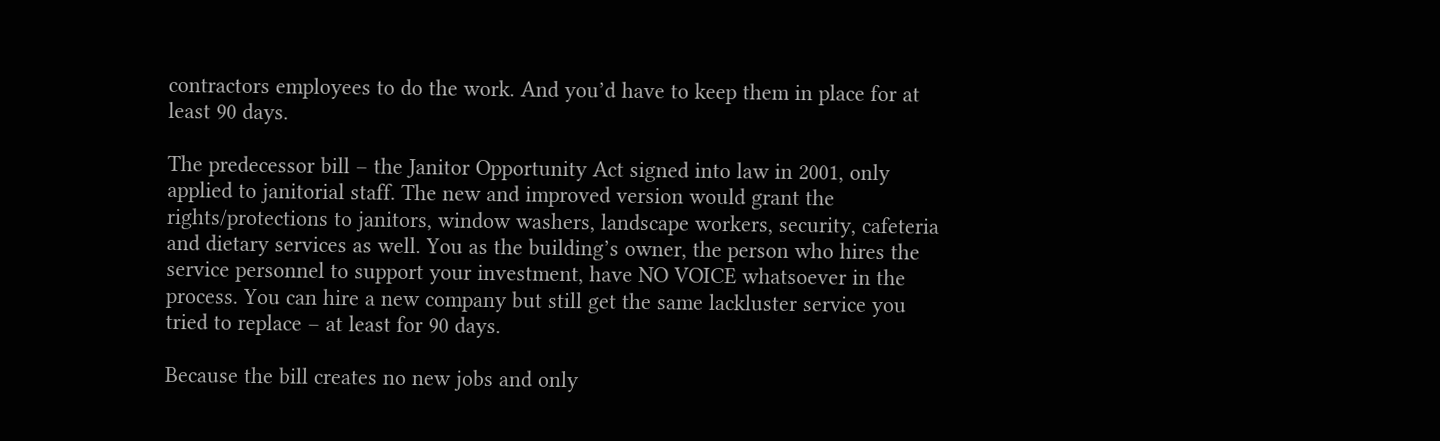contractors employees to do the work. And you’d have to keep them in place for at least 90 days.

The predecessor bill – the Janitor Opportunity Act signed into law in 2001, only applied to janitorial staff. The new and improved version would grant the rights/protections to janitors, window washers, landscape workers, security, cafeteria and dietary services as well. You as the building’s owner, the person who hires the service personnel to support your investment, have NO VOICE whatsoever in the process. You can hire a new company but still get the same lackluster service you tried to replace – at least for 90 days.

Because the bill creates no new jobs and only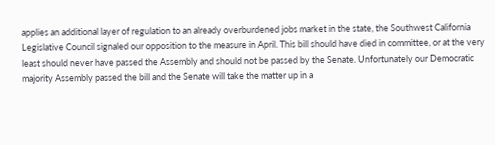applies an additional layer of regulation to an already overburdened jobs market in the state, the Southwest California Legislative Council signaled our opposition to the measure in April. This bill should have died in committee, or at the very least should never have passed the Assembly and should not be passed by the Senate. Unfortunately our Democratic majority Assembly passed the bill and the Senate will take the matter up in a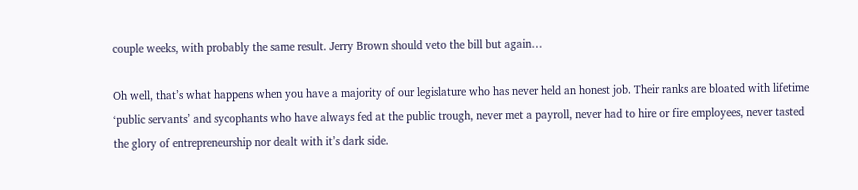couple weeks, with probably the same result. Jerry Brown should veto the bill but again…

Oh well, that’s what happens when you have a majority of our legislature who has never held an honest job. Their ranks are bloated with lifetime ‘public servants’ and sycophants who have always fed at the public trough, never met a payroll, never had to hire or fire employees, never tasted the glory of entrepreneurship nor dealt with it’s dark side.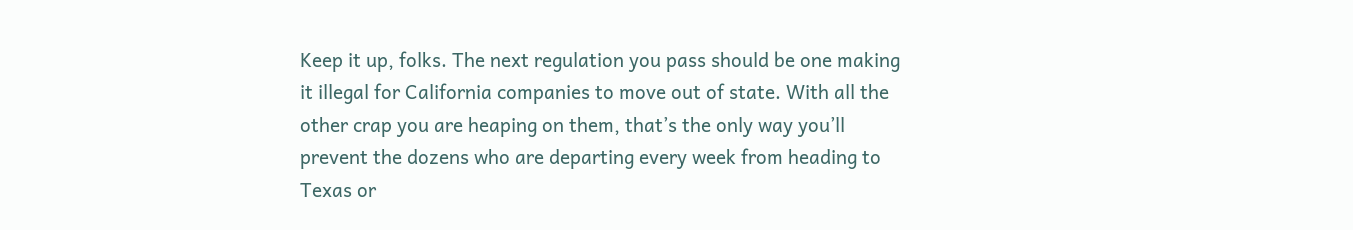Keep it up, folks. The next regulation you pass should be one making it illegal for California companies to move out of state. With all the other crap you are heaping on them, that’s the only way you’ll prevent the dozens who are departing every week from heading to Texas or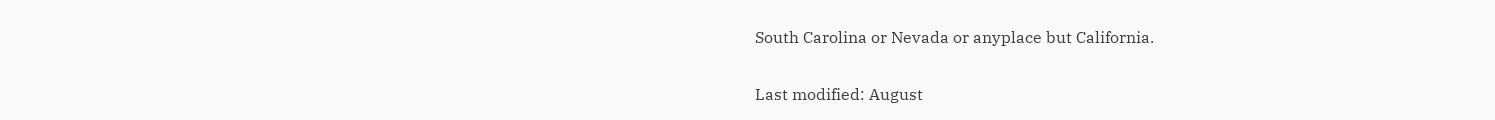South Carolina or Nevada or anyplace but California.

Last modified: August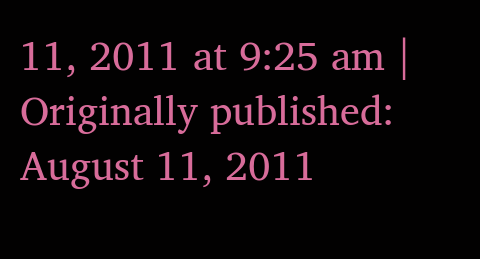11, 2011 at 9:25 am | Originally published: August 11, 2011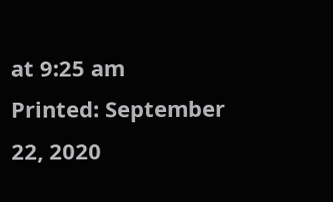at 9:25 am
Printed: September 22, 2020